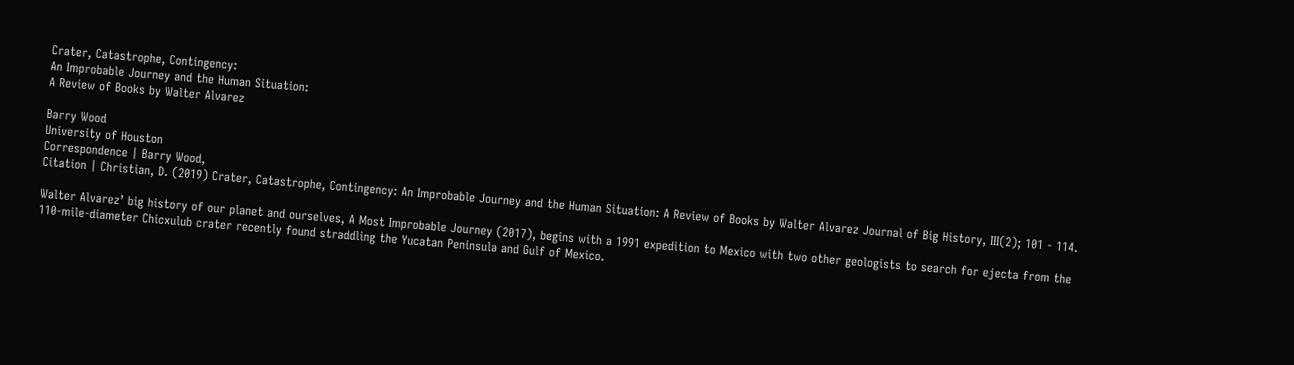Crater, Catastrophe, Contingency:
An Improbable Journey and the Human Situation:
A Review of Books by Walter Alvarez

Barry Wood
University of Houston
Correspondence | Barry Wood,
Citation | Christian, D. (2019) Crater, Catastrophe, Contingency: An Improbable Journey and the Human Situation: A Review of Books by Walter Alvarez Journal of Big History, III(2); 101 - 114.

Walter Alvarez’ big history of our planet and ourselves, A Most Improbable Journey (2017), begins with a 1991 expedition to Mexico with two other geologists to search for ejecta from the 110-mile-diameter Chicxulub crater recently found straddling the Yucatan Peninsula and Gulf of Mexico.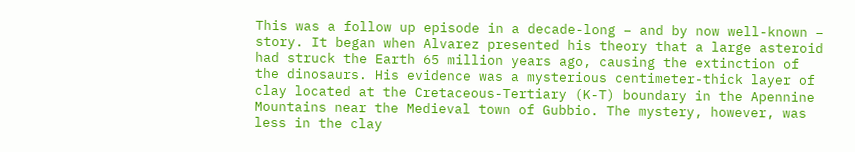This was a follow up episode in a decade-long – and by now well-known – story. It began when Alvarez presented his theory that a large asteroid had struck the Earth 65 million years ago, causing the extinction of the dinosaurs. His evidence was a mysterious centimeter-thick layer of clay located at the Cretaceous-Tertiary (K-T) boundary in the Apennine Mountains near the Medieval town of Gubbio. The mystery, however, was less in the clay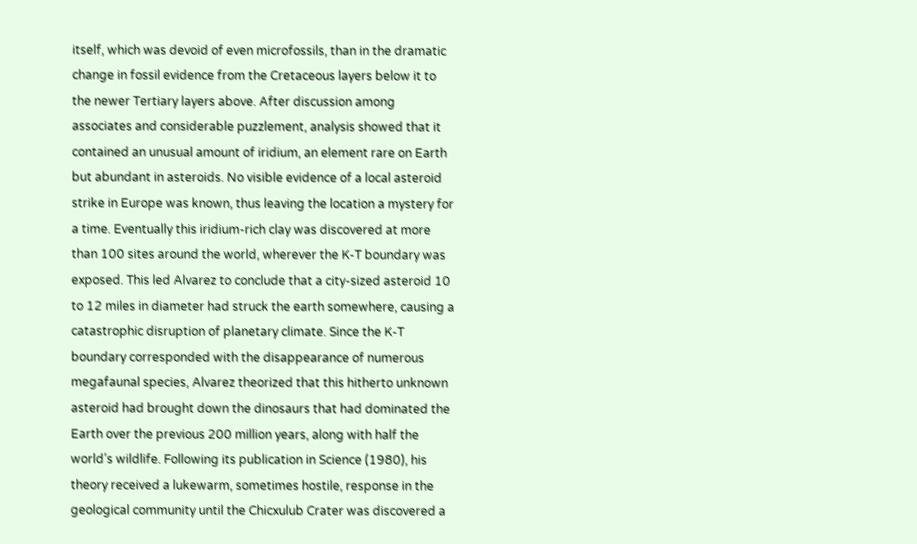itself, which was devoid of even microfossils, than in the dramatic change in fossil evidence from the Cretaceous layers below it to the newer Tertiary layers above. After discussion among associates and considerable puzzlement, analysis showed that it contained an unusual amount of iridium, an element rare on Earth but abundant in asteroids. No visible evidence of a local asteroid strike in Europe was known, thus leaving the location a mystery for a time. Eventually this iridium-rich clay was discovered at more than 100 sites around the world, wherever the K-T boundary was exposed. This led Alvarez to conclude that a city-sized asteroid 10 to 12 miles in diameter had struck the earth somewhere, causing a catastrophic disruption of planetary climate. Since the K-T boundary corresponded with the disappearance of numerous megafaunal species, Alvarez theorized that this hitherto unknown asteroid had brought down the dinosaurs that had dominated the Earth over the previous 200 million years, along with half the world’s wildlife. Following its publication in Science (1980), his theory received a lukewarm, sometimes hostile, response in the geological community until the Chicxulub Crater was discovered a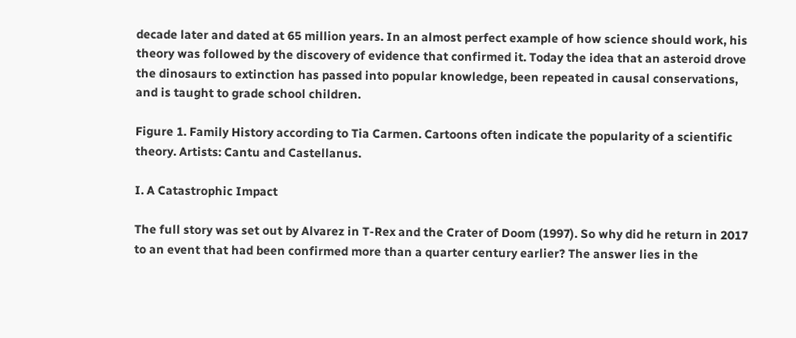decade later and dated at 65 million years. In an almost perfect example of how science should work, his theory was followed by the discovery of evidence that confirmed it. Today the idea that an asteroid drove the dinosaurs to extinction has passed into popular knowledge, been repeated in causal conservations, and is taught to grade school children.

Figure 1. Family History according to Tia Carmen. Cartoons often indicate the popularity of a scientific theory. Artists: Cantu and Castellanus.

I. A Catastrophic Impact

The full story was set out by Alvarez in T-Rex and the Crater of Doom (1997). So why did he return in 2017 to an event that had been confirmed more than a quarter century earlier? The answer lies in the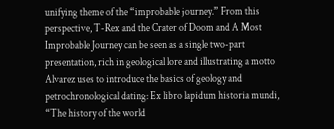unifying theme of the “improbable journey.” From this perspective, T-Rex and the Crater of Doom and A Most Improbable Journey can be seen as a single two-part presentation, rich in geological lore and illustrating a motto Alvarez uses to introduce the basics of geology and petrochronological dating: Ex libro lapidum historia mundi, “The history of the world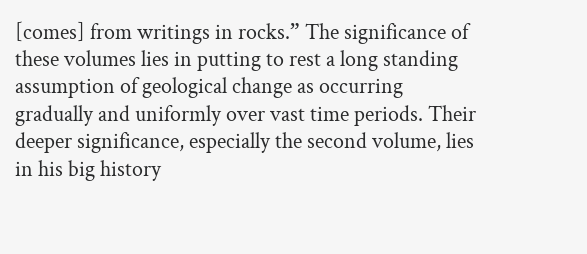[comes] from writings in rocks.” The significance of these volumes lies in putting to rest a long standing assumption of geological change as occurring gradually and uniformly over vast time periods. Their deeper significance, especially the second volume, lies in his big history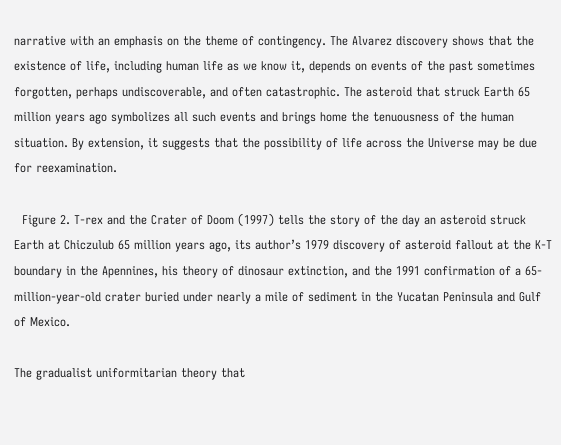narrative with an emphasis on the theme of contingency. The Alvarez discovery shows that the existence of life, including human life as we know it, depends on events of the past sometimes forgotten, perhaps undiscoverable, and often catastrophic. The asteroid that struck Earth 65 million years ago symbolizes all such events and brings home the tenuousness of the human situation. By extension, it suggests that the possibility of life across the Universe may be due for reexamination.

  Figure 2. T-rex and the Crater of Doom (1997) tells the story of the day an asteroid struck Earth at Chiczulub 65 million years ago, its author’s 1979 discovery of asteroid fallout at the K-T boundary in the Apennines, his theory of dinosaur extinction, and the 1991 confirmation of a 65-million-year-old crater buried under nearly a mile of sediment in the Yucatan Peninsula and Gulf of Mexico.

The gradualist uniformitarian theory that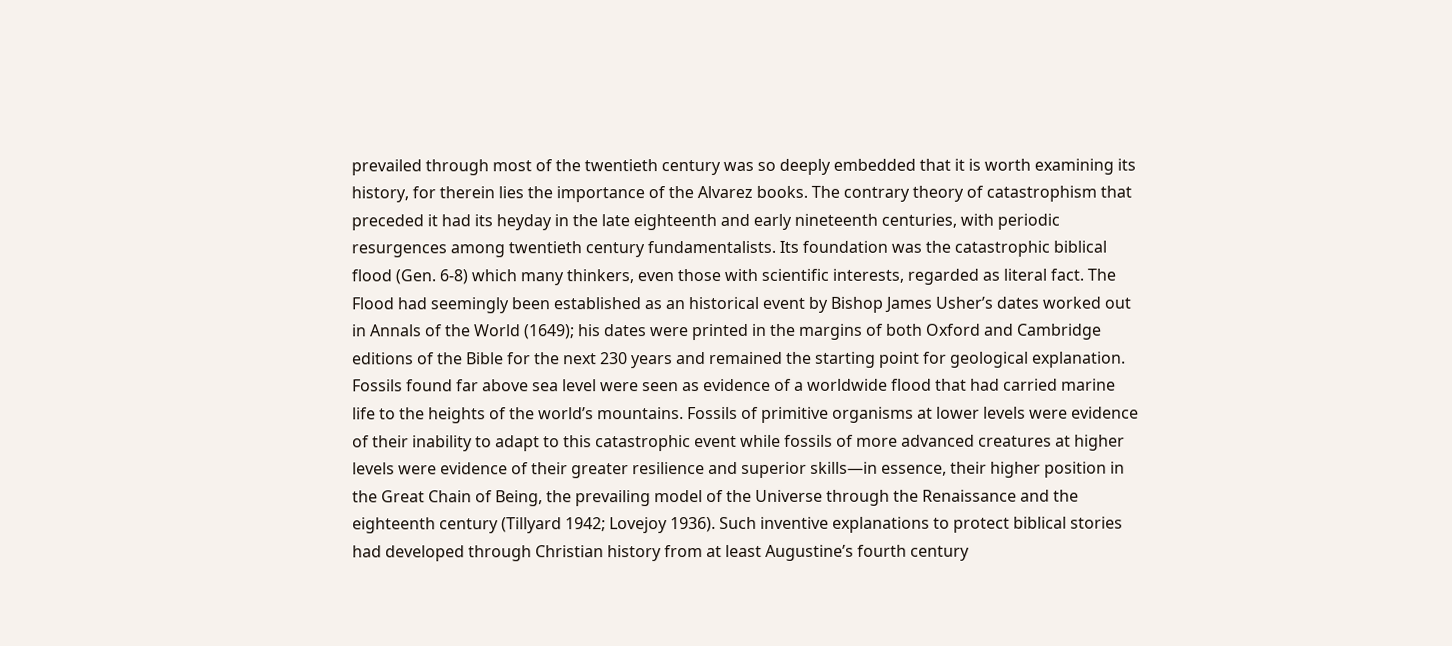prevailed through most of the twentieth century was so deeply embedded that it is worth examining its history, for therein lies the importance of the Alvarez books. The contrary theory of catastrophism that preceded it had its heyday in the late eighteenth and early nineteenth centuries, with periodic resurgences among twentieth century fundamentalists. Its foundation was the catastrophic biblical flood (Gen. 6-8) which many thinkers, even those with scientific interests, regarded as literal fact. The Flood had seemingly been established as an historical event by Bishop James Usher’s dates worked out in Annals of the World (1649); his dates were printed in the margins of both Oxford and Cambridge editions of the Bible for the next 230 years and remained the starting point for geological explanation. Fossils found far above sea level were seen as evidence of a worldwide flood that had carried marine life to the heights of the world’s mountains. Fossils of primitive organisms at lower levels were evidence of their inability to adapt to this catastrophic event while fossils of more advanced creatures at higher levels were evidence of their greater resilience and superior skills—in essence, their higher position in the Great Chain of Being, the prevailing model of the Universe through the Renaissance and the eighteenth century (Tillyard 1942; Lovejoy 1936). Such inventive explanations to protect biblical stories had developed through Christian history from at least Augustine’s fourth century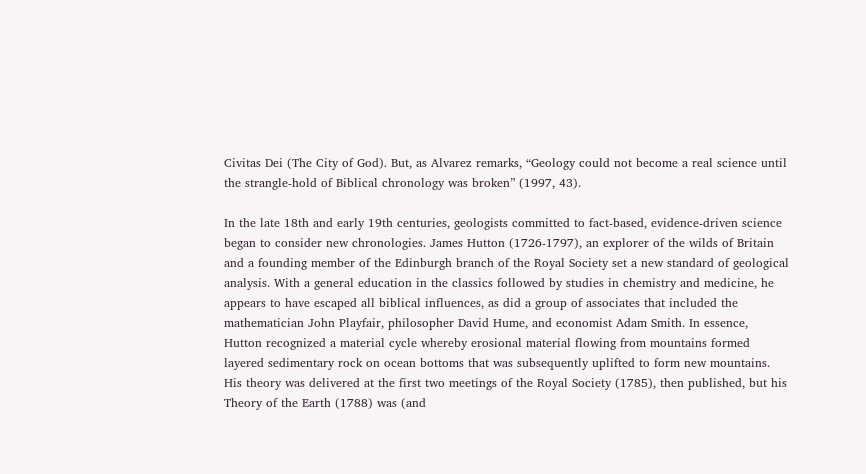Civitas Dei (The City of God). But, as Alvarez remarks, “Geology could not become a real science until the strangle-hold of Biblical chronology was broken” (1997, 43).

In the late 18th and early 19th centuries, geologists committed to fact-based, evidence-driven science began to consider new chronologies. James Hutton (1726-1797), an explorer of the wilds of Britain and a founding member of the Edinburgh branch of the Royal Society set a new standard of geological analysis. With a general education in the classics followed by studies in chemistry and medicine, he appears to have escaped all biblical influences, as did a group of associates that included the mathematician John Playfair, philosopher David Hume, and economist Adam Smith. In essence, Hutton recognized a material cycle whereby erosional material flowing from mountains formed layered sedimentary rock on ocean bottoms that was subsequently uplifted to form new mountains. His theory was delivered at the first two meetings of the Royal Society (1785), then published, but his Theory of the Earth (1788) was (and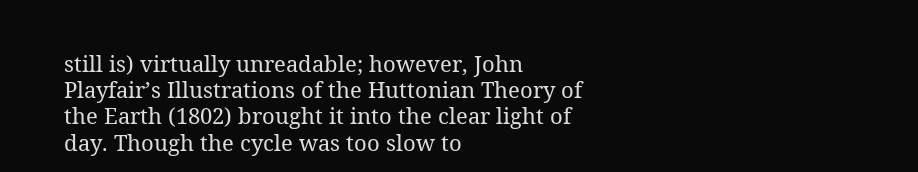still is) virtually unreadable; however, John Playfair’s Illustrations of the Huttonian Theory of the Earth (1802) brought it into the clear light of day. Though the cycle was too slow to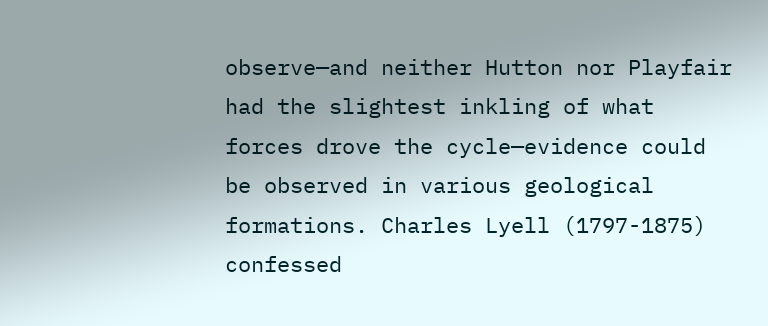observe—and neither Hutton nor Playfair had the slightest inkling of what forces drove the cycle—evidence could be observed in various geological formations. Charles Lyell (1797-1875) confessed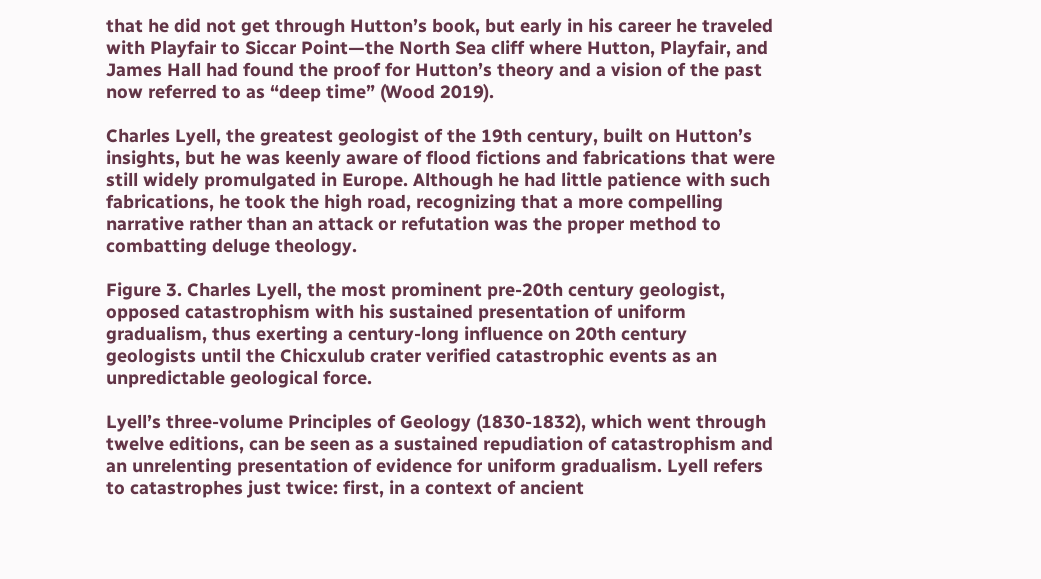that he did not get through Hutton’s book, but early in his career he traveled with Playfair to Siccar Point—the North Sea cliff where Hutton, Playfair, and James Hall had found the proof for Hutton’s theory and a vision of the past now referred to as “deep time” (Wood 2019).

Charles Lyell, the greatest geologist of the 19th century, built on Hutton’s insights, but he was keenly aware of flood fictions and fabrications that were still widely promulgated in Europe. Although he had little patience with such fabrications, he took the high road, recognizing that a more compelling narrative rather than an attack or refutation was the proper method to combatting deluge theology.

Figure 3. Charles Lyell, the most prominent pre-20th century geologist, opposed catastrophism with his sustained presentation of uniform gradualism, thus exerting a century-long influence on 20th century geologists until the Chicxulub crater verified catastrophic events as an unpredictable geological force.

Lyell’s three-volume Principles of Geology (1830-1832), which went through twelve editions, can be seen as a sustained repudiation of catastrophism and an unrelenting presentation of evidence for uniform gradualism. Lyell refers to catastrophes just twice: first, in a context of ancient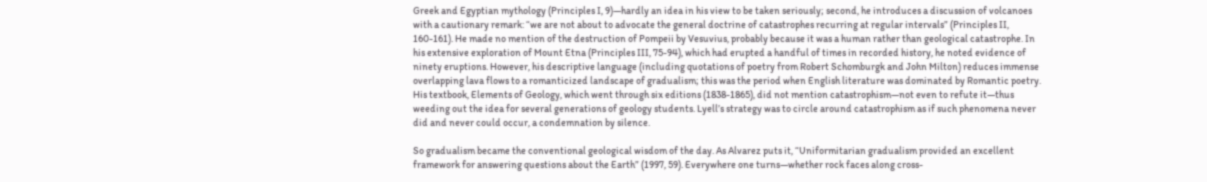Greek and Egyptian mythology (Principles I, 9)—hardly an idea in his view to be taken seriously; second, he introduces a discussion of volcanoes with a cautionary remark: “we are not about to advocate the general doctrine of catastrophes recurring at regular intervals” (Principles II, 160-161). He made no mention of the destruction of Pompeii by Vesuvius, probably because it was a human rather than geological catastrophe. In his extensive exploration of Mount Etna (Principles III, 75-94), which had erupted a handful of times in recorded history, he noted evidence of ninety eruptions. However, his descriptive language (including quotations of poetry from Robert Schomburgk and John Milton) reduces immense overlapping lava flows to a romanticized landscape of gradualism; this was the period when English literature was dominated by Romantic poetry. His textbook, Elements of Geology, which went through six editions (1838-1865), did not mention catastrophism—not even to refute it—thus weeding out the idea for several generations of geology students. Lyell’s strategy was to circle around catastrophism as if such phenomena never did and never could occur, a condemnation by silence.

So gradualism became the conventional geological wisdom of the day. As Alvarez puts it, “Uniformitarian gradualism provided an excellent framework for answering questions about the Earth” (1997, 59). Everywhere one turns—whether rock faces along cross-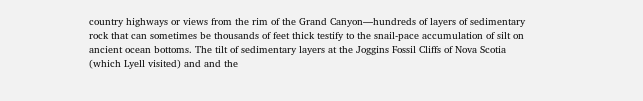country highways or views from the rim of the Grand Canyon—hundreds of layers of sedimentary rock that can sometimes be thousands of feet thick testify to the snail-pace accumulation of silt on ancient ocean bottoms. The tilt of sedimentary layers at the Joggins Fossil Cliffs of Nova Scotia (which Lyell visited) and and the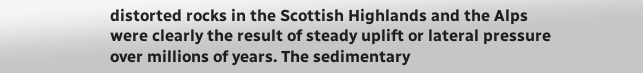distorted rocks in the Scottish Highlands and the Alps were clearly the result of steady uplift or lateral pressure over millions of years. The sedimentary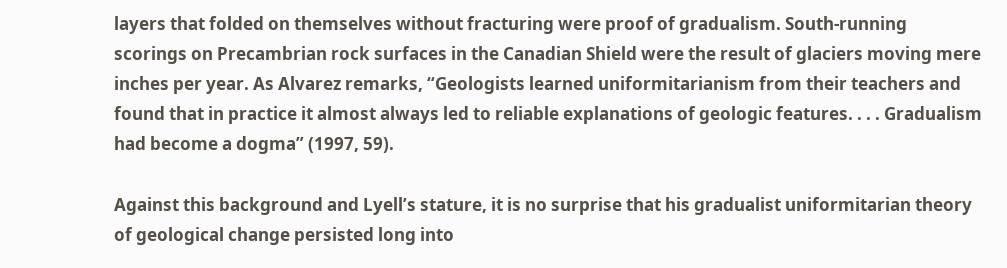layers that folded on themselves without fracturing were proof of gradualism. South-running scorings on Precambrian rock surfaces in the Canadian Shield were the result of glaciers moving mere inches per year. As Alvarez remarks, “Geologists learned uniformitarianism from their teachers and found that in practice it almost always led to reliable explanations of geologic features. . . . Gradualism had become a dogma” (1997, 59).

Against this background and Lyell’s stature, it is no surprise that his gradualist uniformitarian theory of geological change persisted long into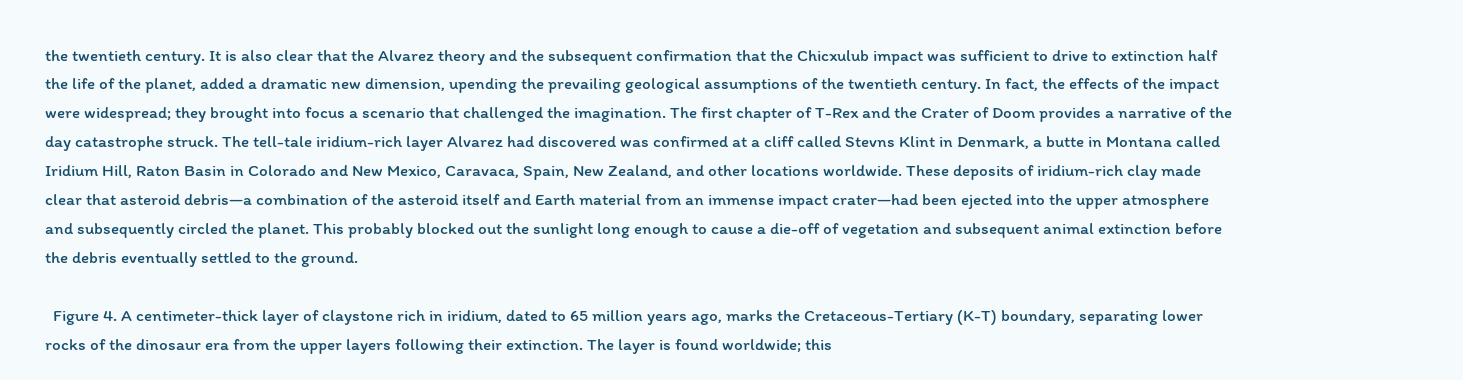the twentieth century. It is also clear that the Alvarez theory and the subsequent confirmation that the Chicxulub impact was sufficient to drive to extinction half the life of the planet, added a dramatic new dimension, upending the prevailing geological assumptions of the twentieth century. In fact, the effects of the impact were widespread; they brought into focus a scenario that challenged the imagination. The first chapter of T-Rex and the Crater of Doom provides a narrative of the day catastrophe struck. The tell-tale iridium-rich layer Alvarez had discovered was confirmed at a cliff called Stevns Klint in Denmark, a butte in Montana called Iridium Hill, Raton Basin in Colorado and New Mexico, Caravaca, Spain, New Zealand, and other locations worldwide. These deposits of iridium-rich clay made clear that asteroid debris—a combination of the asteroid itself and Earth material from an immense impact crater—had been ejected into the upper atmosphere and subsequently circled the planet. This probably blocked out the sunlight long enough to cause a die-off of vegetation and subsequent animal extinction before the debris eventually settled to the ground.

  Figure 4. A centimeter-thick layer of claystone rich in iridium, dated to 65 million years ago, marks the Cretaceous-Tertiary (K-T) boundary, separating lower rocks of the dinosaur era from the upper layers following their extinction. The layer is found worldwide; this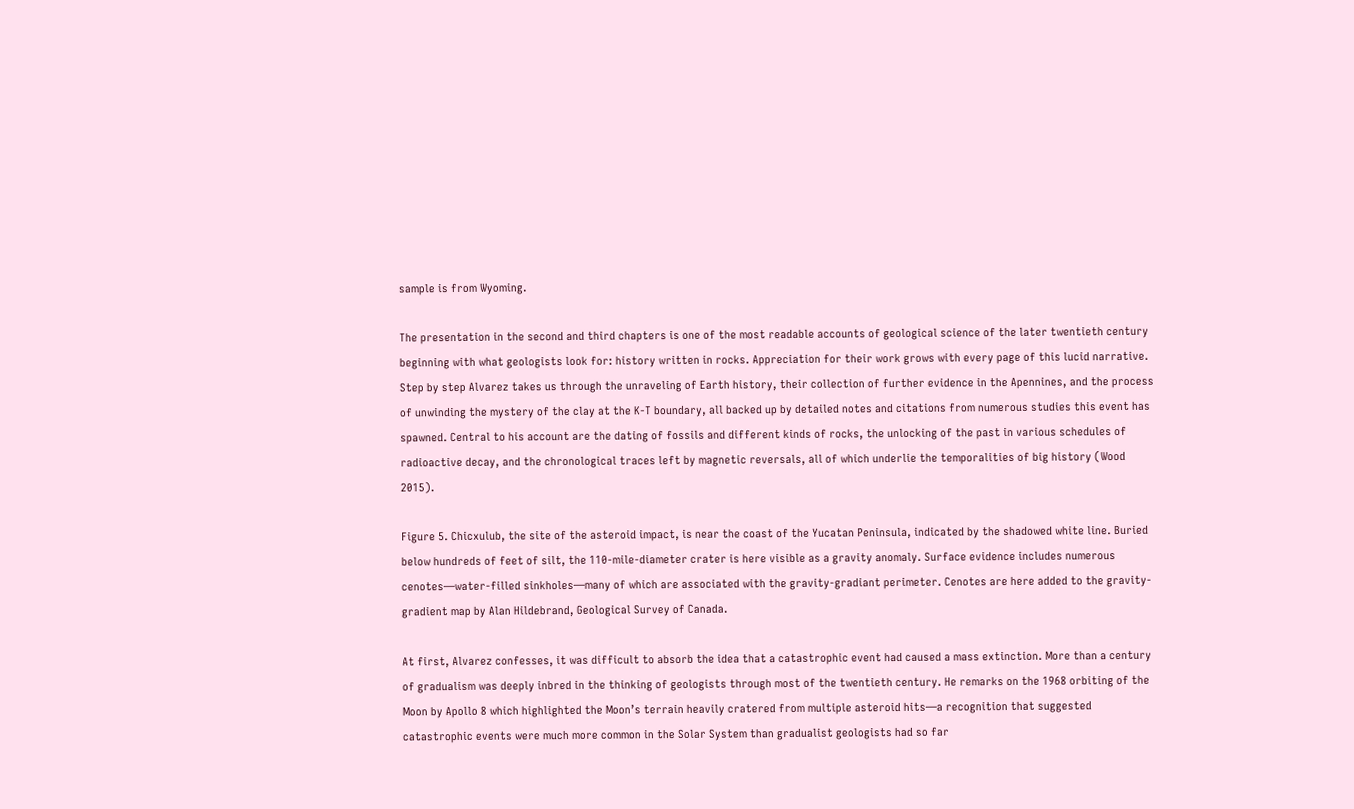sample is from Wyoming.

The presentation in the second and third chapters is one of the most readable accounts of geological science of the later twentieth century beginning with what geologists look for: history written in rocks. Appreciation for their work grows with every page of this lucid narrative. Step by step Alvarez takes us through the unraveling of Earth history, their collection of further evidence in the Apennines, and the process of unwinding the mystery of the clay at the K-T boundary, all backed up by detailed notes and citations from numerous studies this event has spawned. Central to his account are the dating of fossils and different kinds of rocks, the unlocking of the past in various schedules of radioactive decay, and the chronological traces left by magnetic reversals, all of which underlie the temporalities of big history (Wood 2015).

Figure 5. Chicxulub, the site of the asteroid impact, is near the coast of the Yucatan Peninsula, indicated by the shadowed white line. Buried below hundreds of feet of silt, the 110-mile-diameter crater is here visible as a gravity anomaly. Surface evidence includes numerous cenotes—water-filled sinkholes—many of which are associated with the gravity-gradiant perimeter. Cenotes are here added to the gravity-gradient map by Alan Hildebrand, Geological Survey of Canada.

At first, Alvarez confesses, it was difficult to absorb the idea that a catastrophic event had caused a mass extinction. More than a century of gradualism was deeply inbred in the thinking of geologists through most of the twentieth century. He remarks on the 1968 orbiting of the Moon by Apollo 8 which highlighted the Moon’s terrain heavily cratered from multiple asteroid hits—a recognition that suggested catastrophic events were much more common in the Solar System than gradualist geologists had so far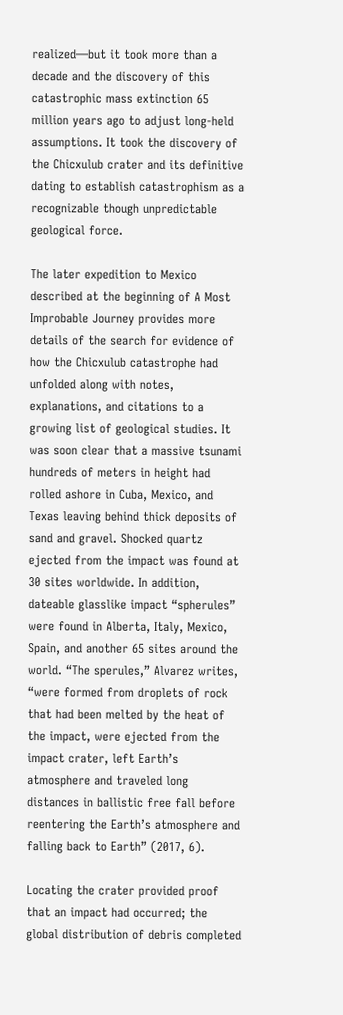realized—but it took more than a decade and the discovery of this catastrophic mass extinction 65 million years ago to adjust long-held assumptions. It took the discovery of the Chicxulub crater and its definitive dating to establish catastrophism as a recognizable though unpredictable geological force.

The later expedition to Mexico described at the beginning of A Most Improbable Journey provides more details of the search for evidence of how the Chicxulub catastrophe had unfolded along with notes, explanations, and citations to a growing list of geological studies. It was soon clear that a massive tsunami hundreds of meters in height had rolled ashore in Cuba, Mexico, and Texas leaving behind thick deposits of sand and gravel. Shocked quartz ejected from the impact was found at 30 sites worldwide. In addition, dateable glasslike impact “spherules” were found in Alberta, Italy, Mexico, Spain, and another 65 sites around the world. “The sperules,” Alvarez writes, “were formed from droplets of rock that had been melted by the heat of the impact, were ejected from the impact crater, left Earth’s atmosphere and traveled long distances in ballistic free fall before reentering the Earth’s atmosphere and falling back to Earth” (2017, 6).

Locating the crater provided proof that an impact had occurred; the global distribution of debris completed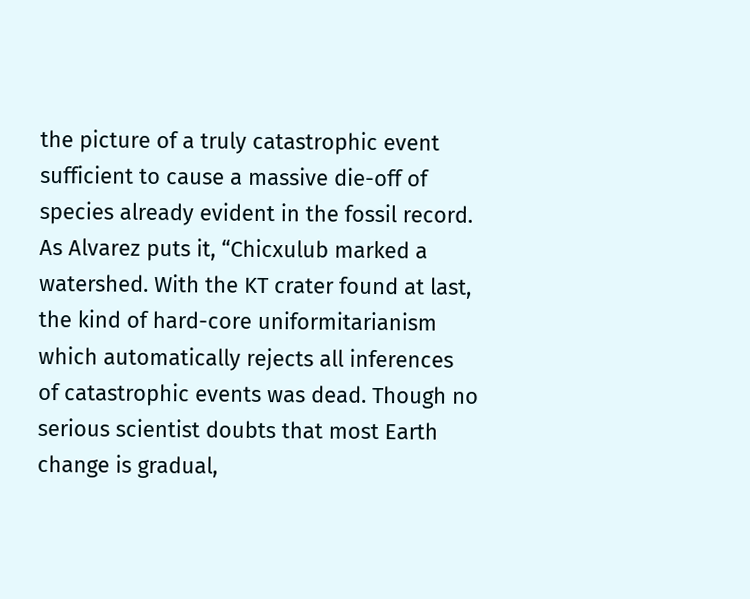the picture of a truly catastrophic event sufficient to cause a massive die-off of species already evident in the fossil record. As Alvarez puts it, “Chicxulub marked a watershed. With the KT crater found at last, the kind of hard-core uniformitarianism which automatically rejects all inferences of catastrophic events was dead. Though no serious scientist doubts that most Earth change is gradual,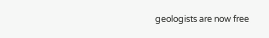geologists are now free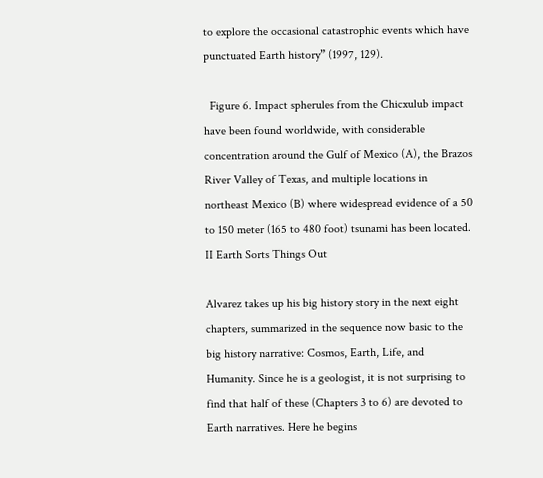to explore the occasional catastrophic events which have punctuated Earth history” (1997, 129).

  Figure 6. Impact spherules from the Chicxulub impact have been found worldwide, with considerable concentration around the Gulf of Mexico (A), the Brazos River Valley of Texas, and multiple locations in northeast Mexico (B) where widespread evidence of a 50 to 150 meter (165 to 480 foot) tsunami has been located.
II Earth Sorts Things Out

Alvarez takes up his big history story in the next eight chapters, summarized in the sequence now basic to the big history narrative: Cosmos, Earth, Life, and Humanity. Since he is a geologist, it is not surprising to find that half of these (Chapters 3 to 6) are devoted to Earth narratives. Here he begins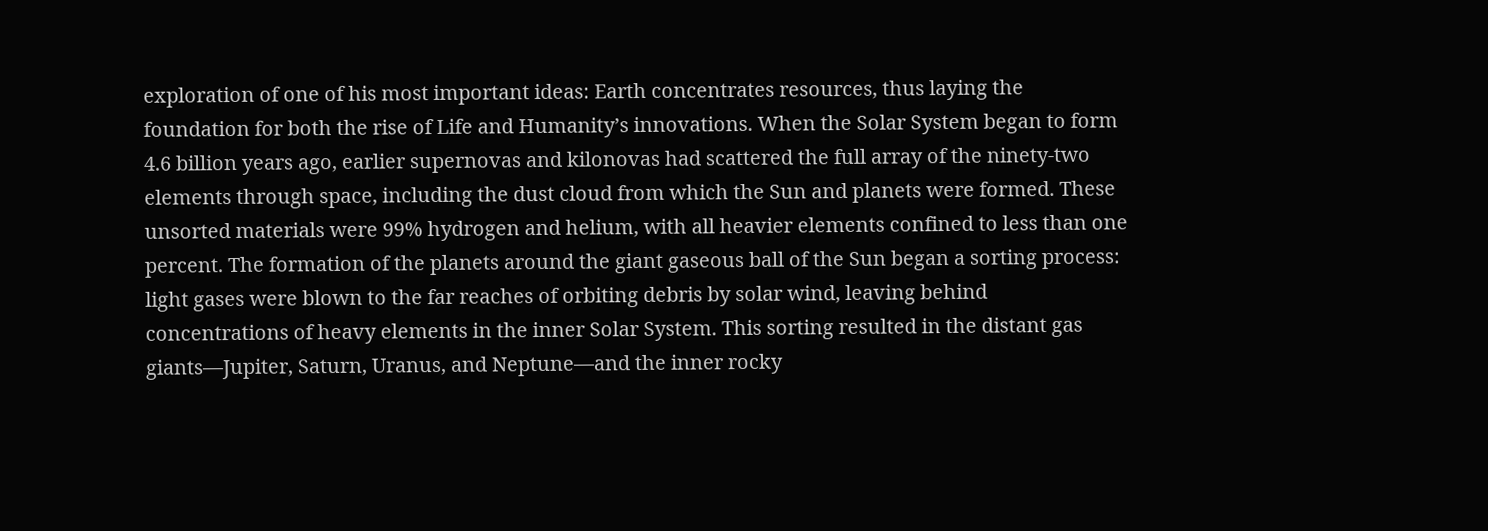exploration of one of his most important ideas: Earth concentrates resources, thus laying the foundation for both the rise of Life and Humanity’s innovations. When the Solar System began to form 4.6 billion years ago, earlier supernovas and kilonovas had scattered the full array of the ninety-two elements through space, including the dust cloud from which the Sun and planets were formed. These unsorted materials were 99% hydrogen and helium, with all heavier elements confined to less than one percent. The formation of the planets around the giant gaseous ball of the Sun began a sorting process: light gases were blown to the far reaches of orbiting debris by solar wind, leaving behind concentrations of heavy elements in the inner Solar System. This sorting resulted in the distant gas giants—Jupiter, Saturn, Uranus, and Neptune—and the inner rocky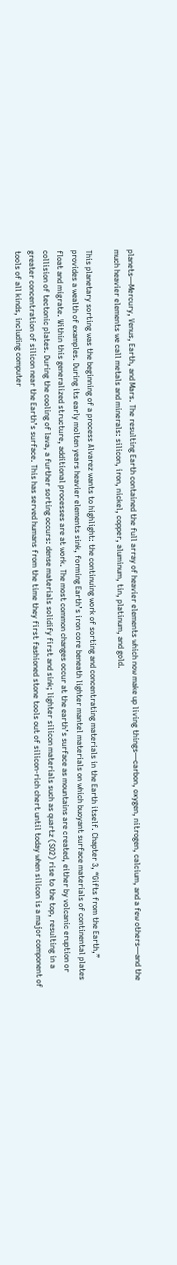planets—Mercury, Venus, Earth, and Mars. The resulting Earth contained the full array of heavier elements which now make up living things—carbon, oxygen, nitrogen, calcium, and a few others—and the much heavier elements we call metals and minerals: silicon, iron, nickel, copper, aluminum, tin, platinum, and gold.

This planetary sorting was the beginning of a process Alvarez wants to highlight: the continuing work of sorting and concentrating materials in the Earth itself. Chapter 3, “Gifts from the Earth,” provides a wealth of examples. During its early molten years heavier elements sink, forming Earth’s iron core beneath lighter mantel materials on which buoyant surface materials of continental plates float and migrate. Within this generalized structure, additional processes are at work. The most common changes occur at the earth’s surface as mountains are created, either by volcanic eruption or collision of tectonic plates. During the cooling of lava, a further sorting occurs: dense materials solidify first and sink; lighter silicon materials such as quartz (SO2) rise to the top, resulting in a greater concentration of silicon near the Earth’s surface. This has served humans from the time they first fashioned stone tools out of silicon-rich chert until today when silicon is a major component of tools of all kinds, including computer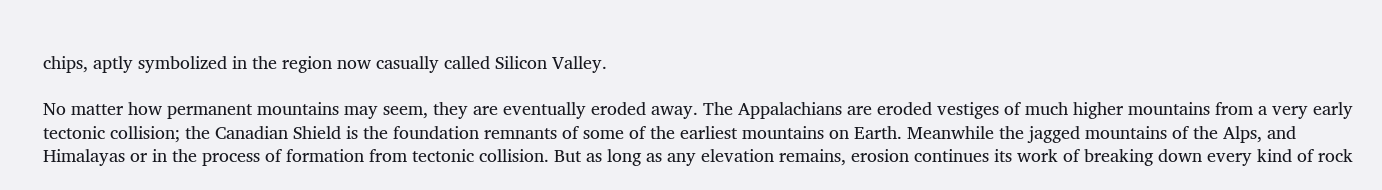chips, aptly symbolized in the region now casually called Silicon Valley.

No matter how permanent mountains may seem, they are eventually eroded away. The Appalachians are eroded vestiges of much higher mountains from a very early tectonic collision; the Canadian Shield is the foundation remnants of some of the earliest mountains on Earth. Meanwhile the jagged mountains of the Alps, and Himalayas or in the process of formation from tectonic collision. But as long as any elevation remains, erosion continues its work of breaking down every kind of rock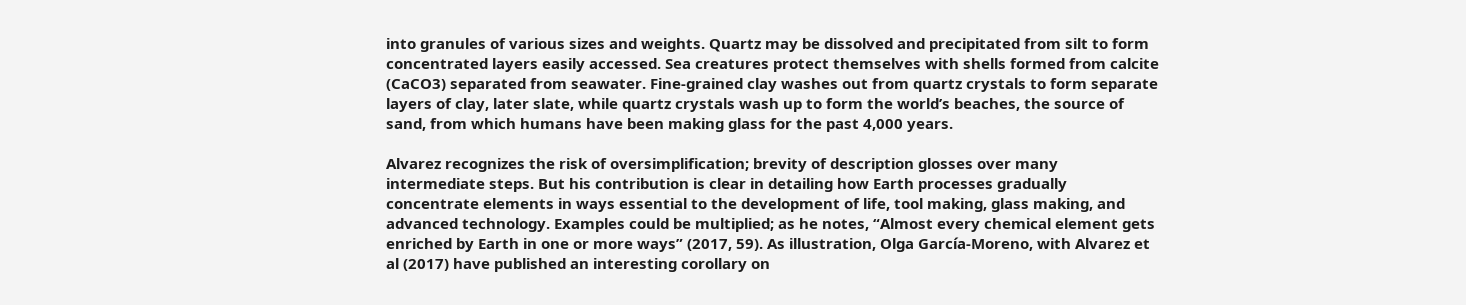into granules of various sizes and weights. Quartz may be dissolved and precipitated from silt to form concentrated layers easily accessed. Sea creatures protect themselves with shells formed from calcite (CaCO3) separated from seawater. Fine-grained clay washes out from quartz crystals to form separate layers of clay, later slate, while quartz crystals wash up to form the world’s beaches, the source of sand, from which humans have been making glass for the past 4,000 years.

Alvarez recognizes the risk of oversimplification; brevity of description glosses over many intermediate steps. But his contribution is clear in detailing how Earth processes gradually concentrate elements in ways essential to the development of life, tool making, glass making, and advanced technology. Examples could be multiplied; as he notes, “Almost every chemical element gets enriched by Earth in one or more ways” (2017, 59). As illustration, Olga García-Moreno, with Alvarez et al (2017) have published an interesting corollary on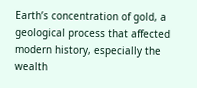Earth’s concentration of gold, a geological process that affected modern history, especially the wealth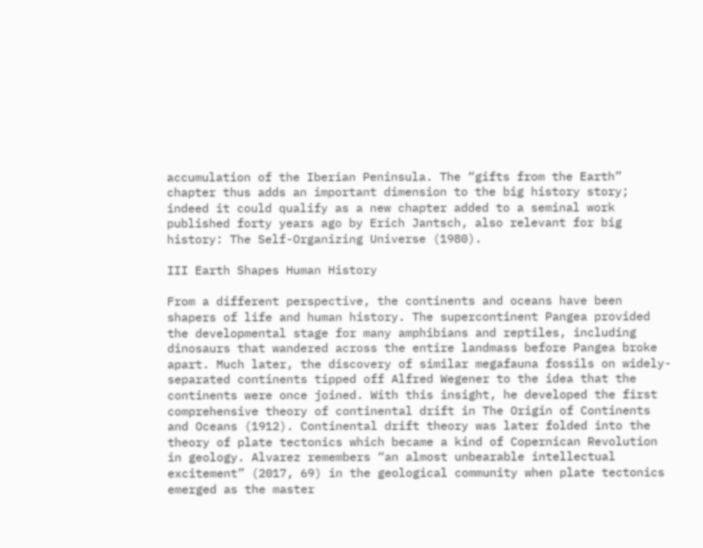accumulation of the Iberian Peninsula. The “gifts from the Earth” chapter thus adds an important dimension to the big history story; indeed it could qualify as a new chapter added to a seminal work published forty years ago by Erich Jantsch, also relevant for big history: The Self-Organizing Universe (1980).

III Earth Shapes Human History

From a different perspective, the continents and oceans have been shapers of life and human history. The supercontinent Pangea provided the developmental stage for many amphibians and reptiles, including dinosaurs that wandered across the entire landmass before Pangea broke apart. Much later, the discovery of similar megafauna fossils on widely-separated continents tipped off Alfred Wegener to the idea that the continents were once joined. With this insight, he developed the first comprehensive theory of continental drift in The Origin of Continents and Oceans (1912). Continental drift theory was later folded into the theory of plate tectonics which became a kind of Copernican Revolution in geology. Alvarez remembers “an almost unbearable intellectual excitement” (2017, 69) in the geological community when plate tectonics emerged as the master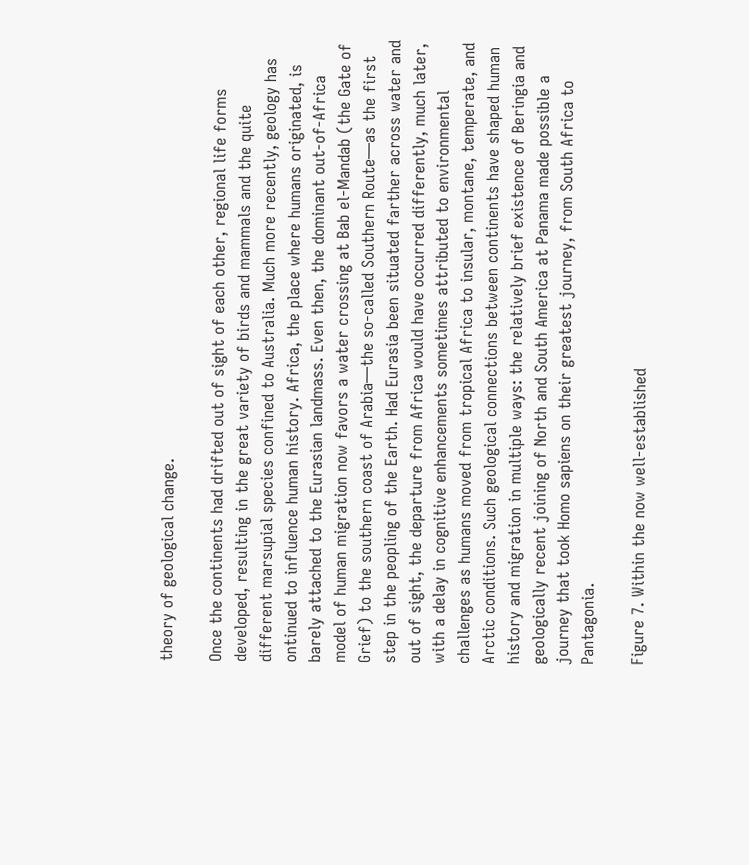theory of geological change.

Once the continents had drifted out of sight of each other, regional life forms developed, resulting in the great variety of birds and mammals and the quite different marsupial species confined to Australia. Much more recently, geology has ontinued to influence human history. Africa, the place where humans originated, is barely attached to the Eurasian landmass. Even then, the dominant out-of-Africa model of human migration now favors a water crossing at Bab el-Mandab (the Gate of Grief) to the southern coast of Arabia—the so-called Southern Route—as the first step in the peopling of the Earth. Had Eurasia been situated farther across water and out of sight, the departure from Africa would have occurred differently, much later, with a delay in cognitive enhancements sometimes attributed to environmental challenges as humans moved from tropical Africa to insular, montane, temperate, and Arctic conditions. Such geological connections between continents have shaped human history and migration in multiple ways: the relatively brief existence of Beringia and geologically recent joining of North and South America at Panama made possible a journey that took Homo sapiens on their greatest journey, from South Africa to Pantagonia.

Figure 7. Within the now well-established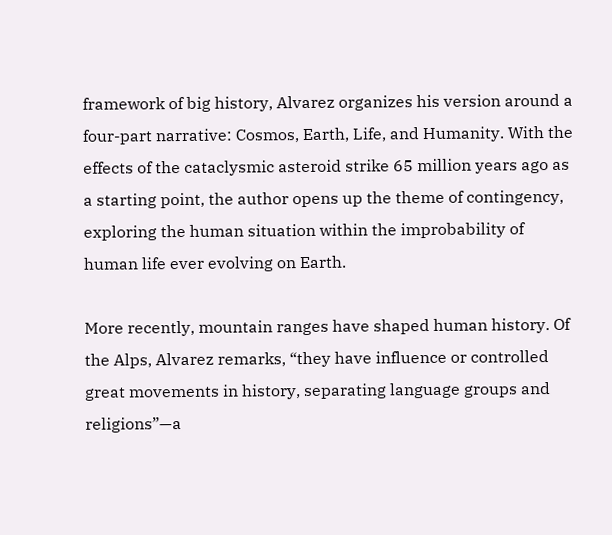framework of big history, Alvarez organizes his version around a four-part narrative: Cosmos, Earth, Life, and Humanity. With the effects of the cataclysmic asteroid strike 65 million years ago as a starting point, the author opens up the theme of contingency, exploring the human situation within the improbability of human life ever evolving on Earth.

More recently, mountain ranges have shaped human history. Of the Alps, Alvarez remarks, “they have influence or controlled great movements in history, separating language groups and religions”—a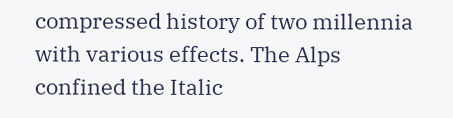compressed history of two millennia with various effects. The Alps confined the Italic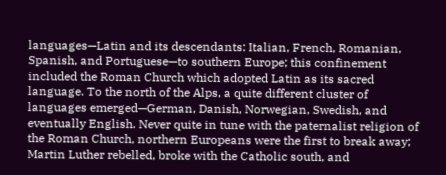languages—Latin and its descendants: Italian, French, Romanian, Spanish, and Portuguese—to southern Europe; this confinement included the Roman Church which adopted Latin as its sacred language. To the north of the Alps, a quite different cluster of languages emerged—German, Danish, Norwegian, Swedish, and eventually English. Never quite in tune with the paternalist religion of the Roman Church, northern Europeans were the first to break away; Martin Luther rebelled, broke with the Catholic south, and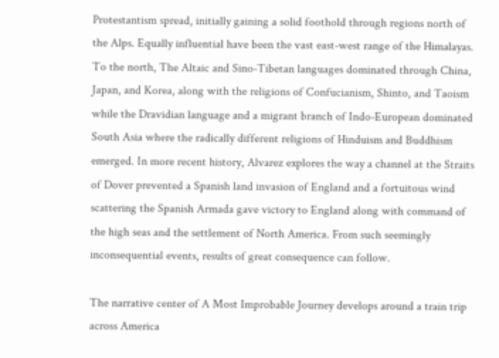Protestantism spread, initially gaining a solid foothold through regions north of the Alps. Equally influential have been the vast east-west range of the Himalayas. To the north, The Altaic and Sino-Tibetan languages dominated through China, Japan, and Korea, along with the religions of Confucianism, Shinto, and Taoism while the Dravidian language and a migrant branch of Indo-European dominated South Asia where the radically different religions of Hinduism and Buddhism emerged. In more recent history, Alvarez explores the way a channel at the Straits of Dover prevented a Spanish land invasion of England and a fortuitous wind scattering the Spanish Armada gave victory to England along with command of the high seas and the settlement of North America. From such seemingly inconsequential events, results of great consequence can follow.

The narrative center of A Most Improbable Journey develops around a train trip across America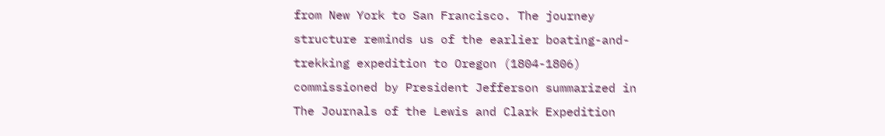from New York to San Francisco. The journey structure reminds us of the earlier boating-and-trekking expedition to Oregon (1804-1806) commissioned by President Jefferson summarized in The Journals of the Lewis and Clark Expedition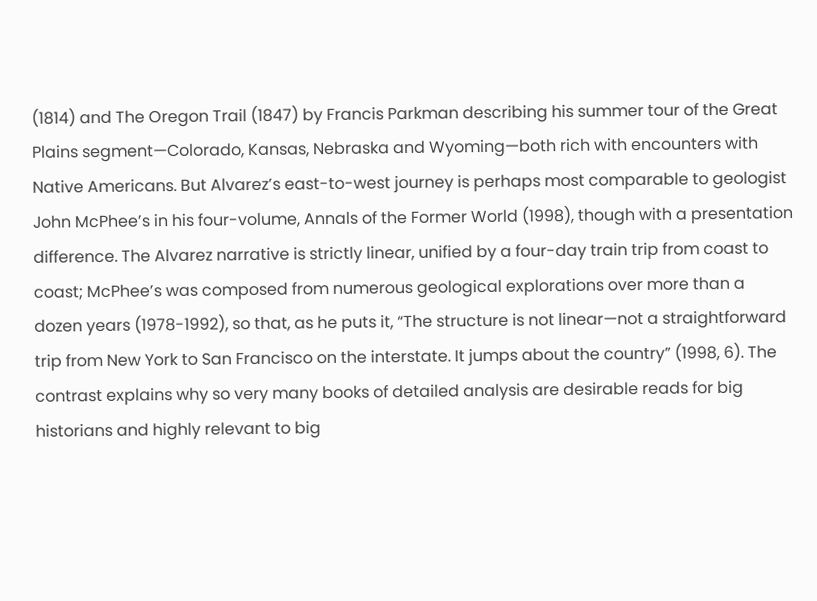(1814) and The Oregon Trail (1847) by Francis Parkman describing his summer tour of the Great Plains segment—Colorado, Kansas, Nebraska and Wyoming—both rich with encounters with Native Americans. But Alvarez’s east-to-west journey is perhaps most comparable to geologist John McPhee’s in his four-volume, Annals of the Former World (1998), though with a presentation difference. The Alvarez narrative is strictly linear, unified by a four-day train trip from coast to coast; McPhee’s was composed from numerous geological explorations over more than a dozen years (1978-1992), so that, as he puts it, “The structure is not linear—not a straightforward trip from New York to San Francisco on the interstate. It jumps about the country” (1998, 6). The contrast explains why so very many books of detailed analysis are desirable reads for big historians and highly relevant to big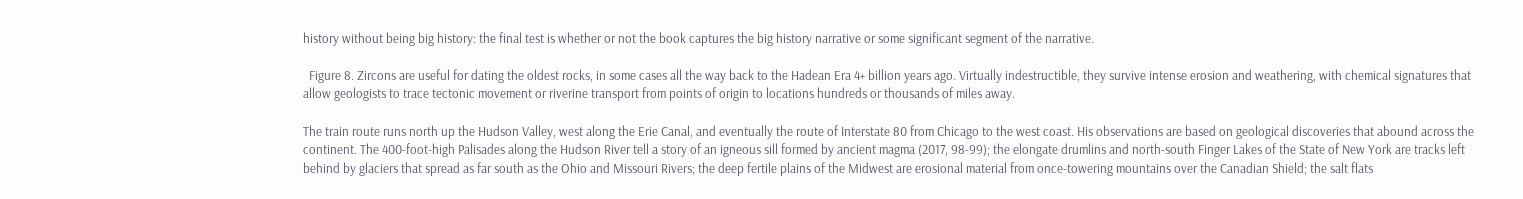history without being big history: the final test is whether or not the book captures the big history narrative or some significant segment of the narrative.

  Figure 8. Zircons are useful for dating the oldest rocks, in some cases all the way back to the Hadean Era 4+ billion years ago. Virtually indestructible, they survive intense erosion and weathering, with chemical signatures that allow geologists to trace tectonic movement or riverine transport from points of origin to locations hundreds or thousands of miles away.

The train route runs north up the Hudson Valley, west along the Erie Canal, and eventually the route of Interstate 80 from Chicago to the west coast. His observations are based on geological discoveries that abound across the continent. The 400-foot-high Palisades along the Hudson River tell a story of an igneous sill formed by ancient magma (2017, 98-99); the elongate drumlins and north-south Finger Lakes of the State of New York are tracks left behind by glaciers that spread as far south as the Ohio and Missouri Rivers; the deep fertile plains of the Midwest are erosional material from once-towering mountains over the Canadian Shield; the salt flats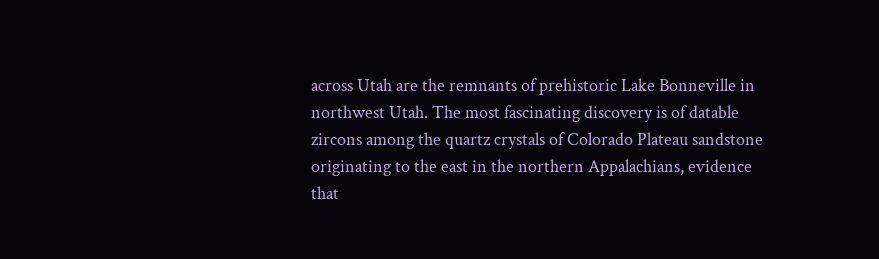across Utah are the remnants of prehistoric Lake Bonneville in northwest Utah. The most fascinating discovery is of datable zircons among the quartz crystals of Colorado Plateau sandstone originating to the east in the northern Appalachians, evidence that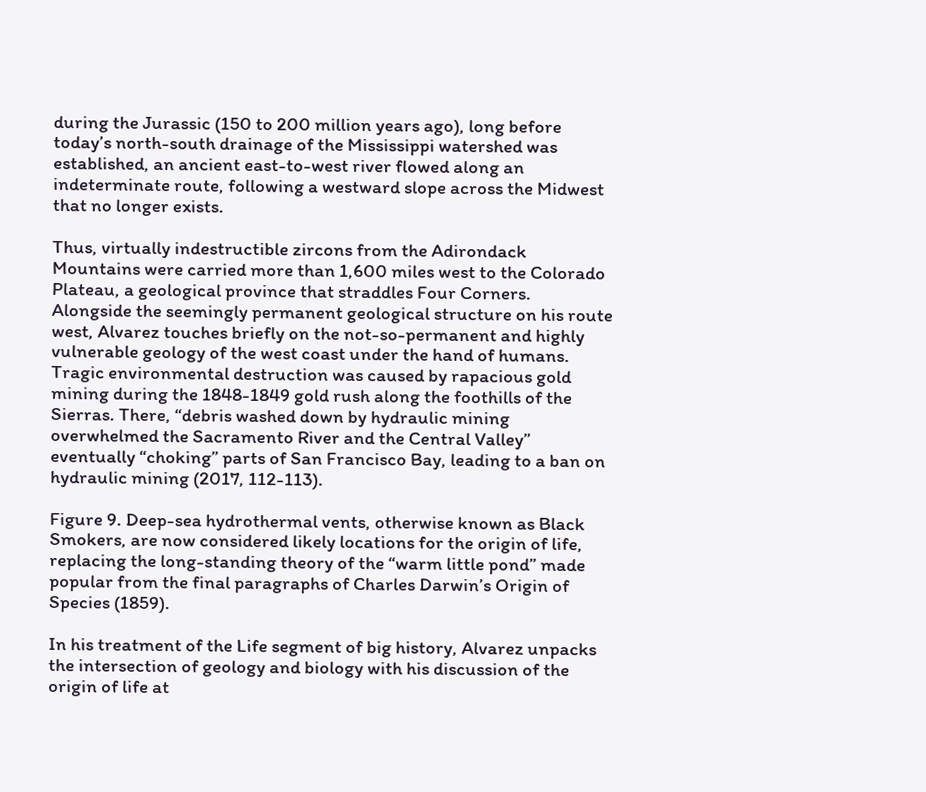during the Jurassic (150 to 200 million years ago), long before today’s north-south drainage of the Mississippi watershed was established, an ancient east-to-west river flowed along an indeterminate route, following a westward slope across the Midwest that no longer exists.

Thus, virtually indestructible zircons from the Adirondack Mountains were carried more than 1,600 miles west to the Colorado Plateau, a geological province that straddles Four Corners. Alongside the seemingly permanent geological structure on his route west, Alvarez touches briefly on the not-so-permanent and highly vulnerable geology of the west coast under the hand of humans. Tragic environmental destruction was caused by rapacious gold mining during the 1848-1849 gold rush along the foothills of the Sierras. There, “debris washed down by hydraulic mining overwhelmed the Sacramento River and the Central Valley” eventually “choking” parts of San Francisco Bay, leading to a ban on hydraulic mining (2017, 112-113).

Figure 9. Deep-sea hydrothermal vents, otherwise known as Black Smokers, are now considered likely locations for the origin of life, replacing the long-standing theory of the “warm little pond” made popular from the final paragraphs of Charles Darwin’s Origin of Species (1859).

In his treatment of the Life segment of big history, Alvarez unpacks the intersection of geology and biology with his discussion of the origin of life at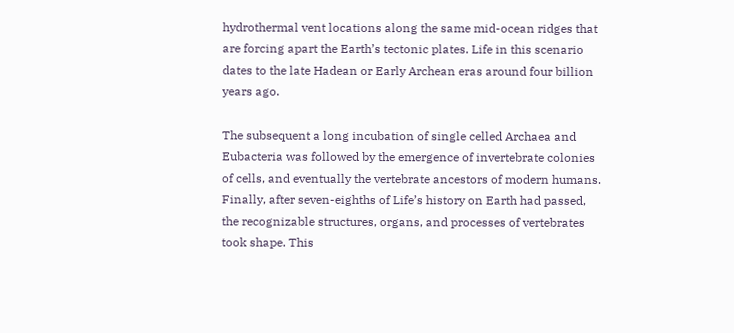hydrothermal vent locations along the same mid-ocean ridges that are forcing apart the Earth’s tectonic plates. Life in this scenario dates to the late Hadean or Early Archean eras around four billion years ago.

The subsequent a long incubation of single celled Archaea and Eubacteria was followed by the emergence of invertebrate colonies of cells, and eventually the vertebrate ancestors of modern humans. Finally, after seven-eighths of Life’s history on Earth had passed, the recognizable structures, organs, and processes of vertebrates took shape. This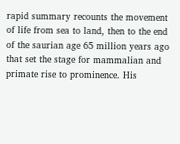rapid summary recounts the movement of life from sea to land, then to the end of the saurian age 65 million years ago that set the stage for mammalian and primate rise to prominence. His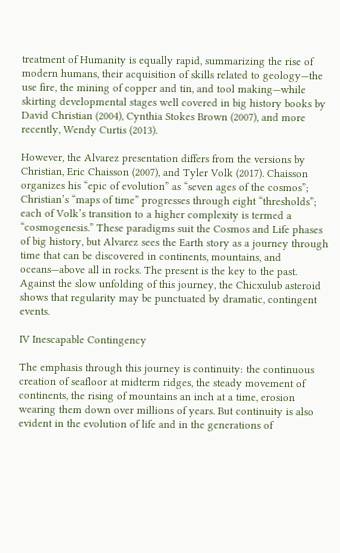treatment of Humanity is equally rapid, summarizing the rise of modern humans, their acquisition of skills related to geology—the use fire, the mining of copper and tin, and tool making—while skirting developmental stages well covered in big history books by David Christian (2004), Cynthia Stokes Brown (2007), and more recently, Wendy Curtis (2013).

However, the Alvarez presentation differs from the versions by Christian, Eric Chaisson (2007), and Tyler Volk (2017). Chaisson organizes his “epic of evolution” as “seven ages of the cosmos”; Christian’s “maps of time” progresses through eight “thresholds”; each of Volk’s transition to a higher complexity is termed a “cosmogenesis.” These paradigms suit the Cosmos and Life phases of big history, but Alvarez sees the Earth story as a journey through time that can be discovered in continents, mountains, and oceans—above all in rocks. The present is the key to the past. Against the slow unfolding of this journey, the Chicxulub asteroid shows that regularity may be punctuated by dramatic, contingent events.

IV Inescapable Contingency

The emphasis through this journey is continuity: the continuous creation of seafloor at midterm ridges, the steady movement of continents, the rising of mountains an inch at a time, erosion wearing them down over millions of years. But continuity is also evident in the evolution of life and in the generations of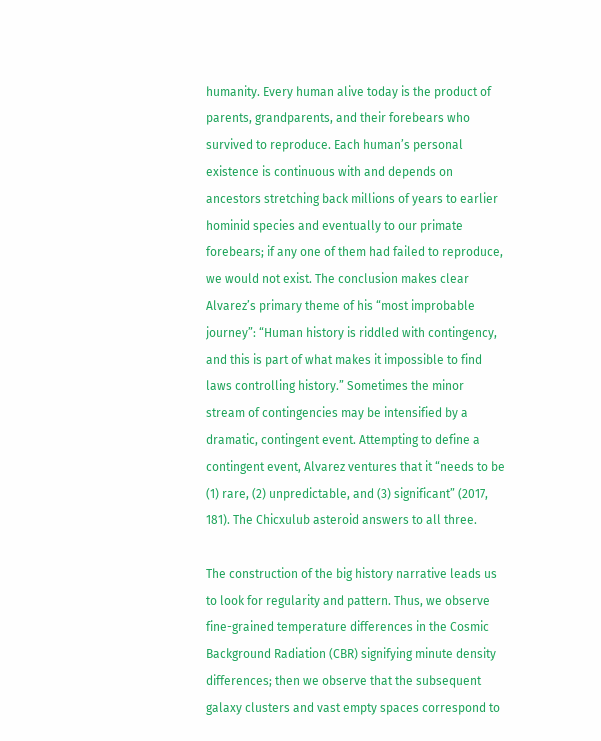humanity. Every human alive today is the product of parents, grandparents, and their forebears who survived to reproduce. Each human’s personal existence is continuous with and depends on ancestors stretching back millions of years to earlier hominid species and eventually to our primate forebears; if any one of them had failed to reproduce, we would not exist. The conclusion makes clear Alvarez’s primary theme of his “most improbable journey”: “Human history is riddled with contingency, and this is part of what makes it impossible to find laws controlling history.” Sometimes the minor stream of contingencies may be intensified by a dramatic, contingent event. Attempting to define a contingent event, Alvarez ventures that it “needs to be (1) rare, (2) unpredictable, and (3) significant” (2017, 181). The Chicxulub asteroid answers to all three.

The construction of the big history narrative leads us to look for regularity and pattern. Thus, we observe fine-grained temperature differences in the Cosmic Background Radiation (CBR) signifying minute density differences; then we observe that the subsequent galaxy clusters and vast empty spaces correspond to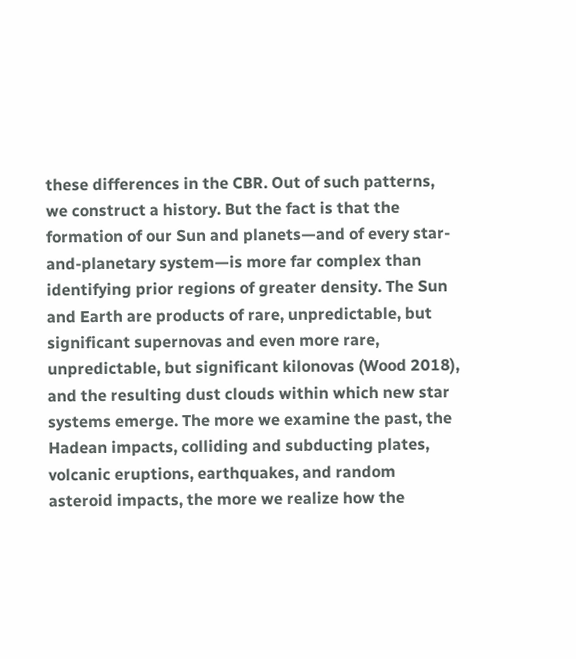these differences in the CBR. Out of such patterns, we construct a history. But the fact is that the formation of our Sun and planets—and of every star-and-planetary system—is more far complex than identifying prior regions of greater density. The Sun and Earth are products of rare, unpredictable, but significant supernovas and even more rare, unpredictable, but significant kilonovas (Wood 2018), and the resulting dust clouds within which new star systems emerge. The more we examine the past, the Hadean impacts, colliding and subducting plates, volcanic eruptions, earthquakes, and random asteroid impacts, the more we realize how the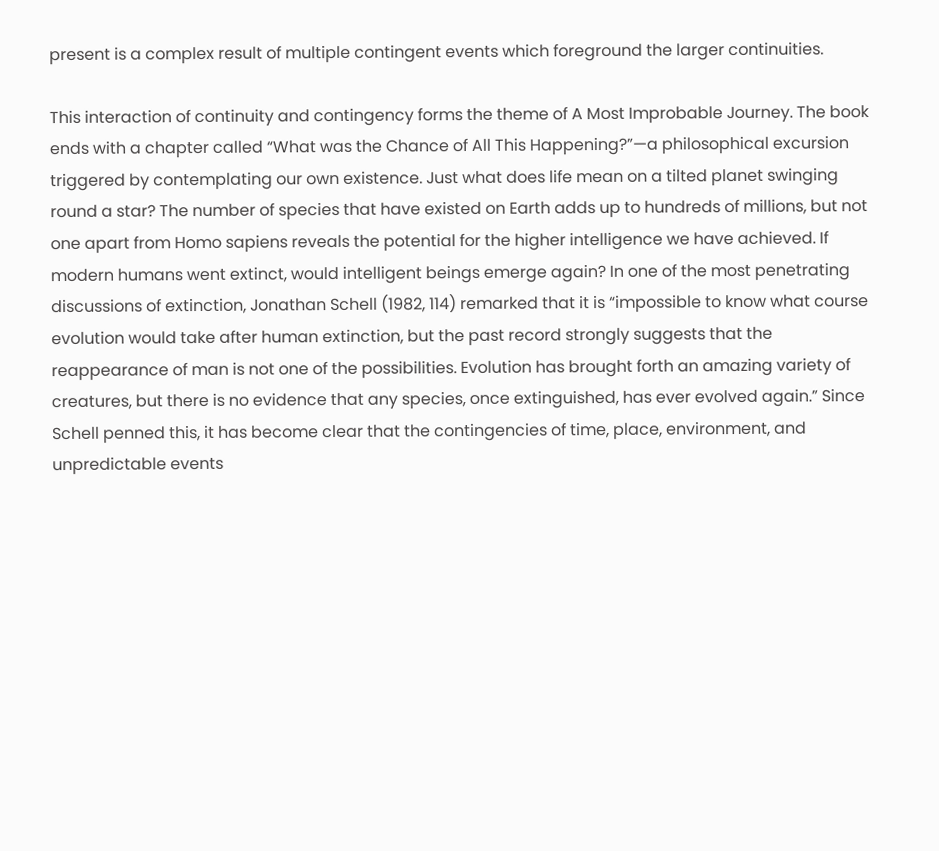present is a complex result of multiple contingent events which foreground the larger continuities.

This interaction of continuity and contingency forms the theme of A Most Improbable Journey. The book ends with a chapter called “What was the Chance of All This Happening?”—a philosophical excursion triggered by contemplating our own existence. Just what does life mean on a tilted planet swinging round a star? The number of species that have existed on Earth adds up to hundreds of millions, but not one apart from Homo sapiens reveals the potential for the higher intelligence we have achieved. If modern humans went extinct, would intelligent beings emerge again? In one of the most penetrating discussions of extinction, Jonathan Schell (1982, 114) remarked that it is “impossible to know what course evolution would take after human extinction, but the past record strongly suggests that the reappearance of man is not one of the possibilities. Evolution has brought forth an amazing variety of creatures, but there is no evidence that any species, once extinguished, has ever evolved again.” Since Schell penned this, it has become clear that the contingencies of time, place, environment, and unpredictable events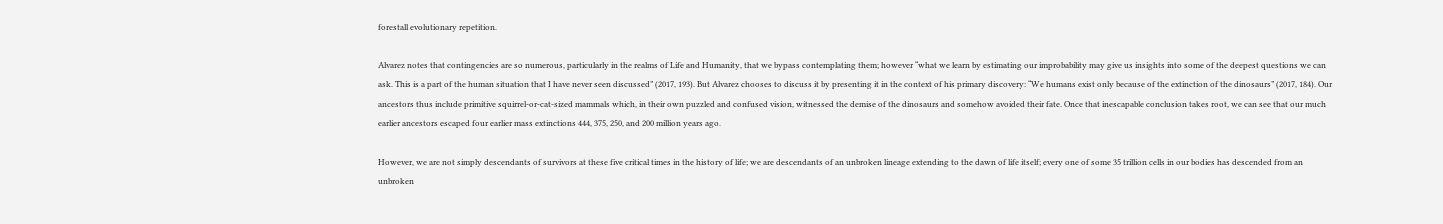forestall evolutionary repetition.

Alvarez notes that contingencies are so numerous, particularly in the realms of Life and Humanity, that we bypass contemplating them; however “what we learn by estimating our improbability may give us insights into some of the deepest questions we can ask. This is a part of the human situation that I have never seen discussed” (2017, 193). But Alvarez chooses to discuss it by presenting it in the context of his primary discovery: “We humans exist only because of the extinction of the dinosaurs” (2017, 184). Our ancestors thus include primitive squirrel-or-cat-sized mammals which, in their own puzzled and confused vision, witnessed the demise of the dinosaurs and somehow avoided their fate. Once that inescapable conclusion takes root, we can see that our much earlier ancestors escaped four earlier mass extinctions 444, 375, 250, and 200 million years ago.

However, we are not simply descendants of survivors at these five critical times in the history of life; we are descendants of an unbroken lineage extending to the dawn of life itself; every one of some 35 trillion cells in our bodies has descended from an unbroken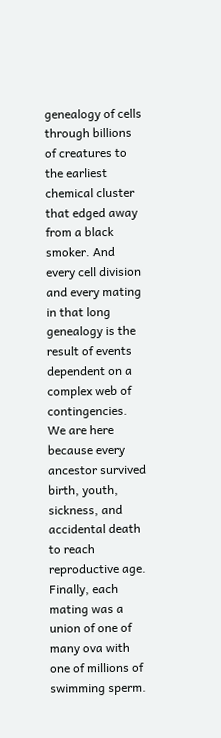genealogy of cells through billions of creatures to the earliest chemical cluster that edged away from a black smoker. And every cell division and every mating in that long genealogy is the result of events dependent on a complex web of contingencies. We are here because every ancestor survived birth, youth, sickness, and accidental death to reach reproductive age. Finally, each mating was a union of one of many ova with one of millions of swimming sperm.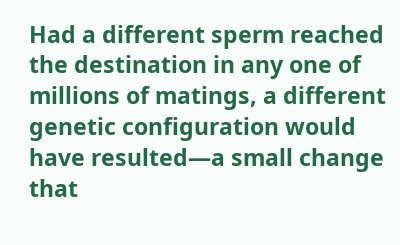Had a different sperm reached the destination in any one of millions of matings, a different genetic configuration would have resulted—a small change that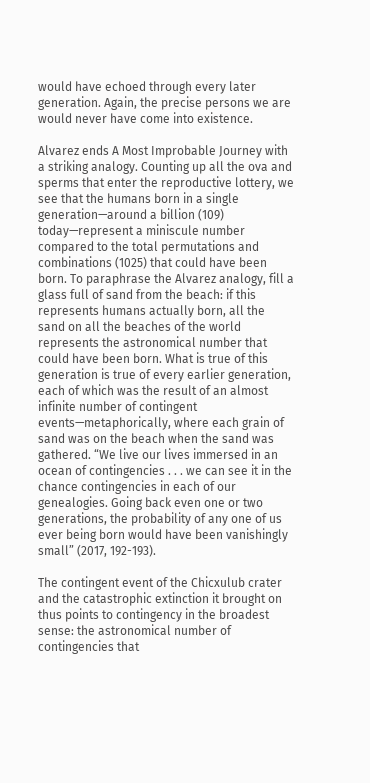would have echoed through every later generation. Again, the precise persons we are would never have come into existence.

Alvarez ends A Most Improbable Journey with a striking analogy. Counting up all the ova and sperms that enter the reproductive lottery, we see that the humans born in a single generation—around a billion (109) today—represent a miniscule number compared to the total permutations and combinations (1025) that could have been born. To paraphrase the Alvarez analogy, fill a glass full of sand from the beach: if this represents humans actually born, all the sand on all the beaches of the world represents the astronomical number that could have been born. What is true of this generation is true of every earlier generation, each of which was the result of an almost infinite number of contingent events—metaphorically, where each grain of sand was on the beach when the sand was gathered. “We live our lives immersed in an ocean of contingencies . . . we can see it in the chance contingencies in each of our genealogies. Going back even one or two generations, the probability of any one of us ever being born would have been vanishingly small” (2017, 192-193).

The contingent event of the Chicxulub crater and the catastrophic extinction it brought on thus points to contingency in the broadest sense: the astronomical number of contingencies that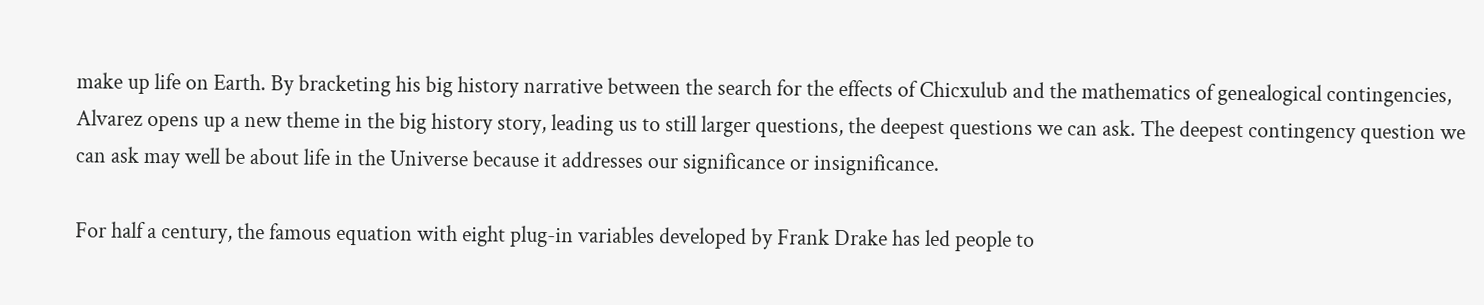make up life on Earth. By bracketing his big history narrative between the search for the effects of Chicxulub and the mathematics of genealogical contingencies, Alvarez opens up a new theme in the big history story, leading us to still larger questions, the deepest questions we can ask. The deepest contingency question we can ask may well be about life in the Universe because it addresses our significance or insignificance.

For half a century, the famous equation with eight plug-in variables developed by Frank Drake has led people to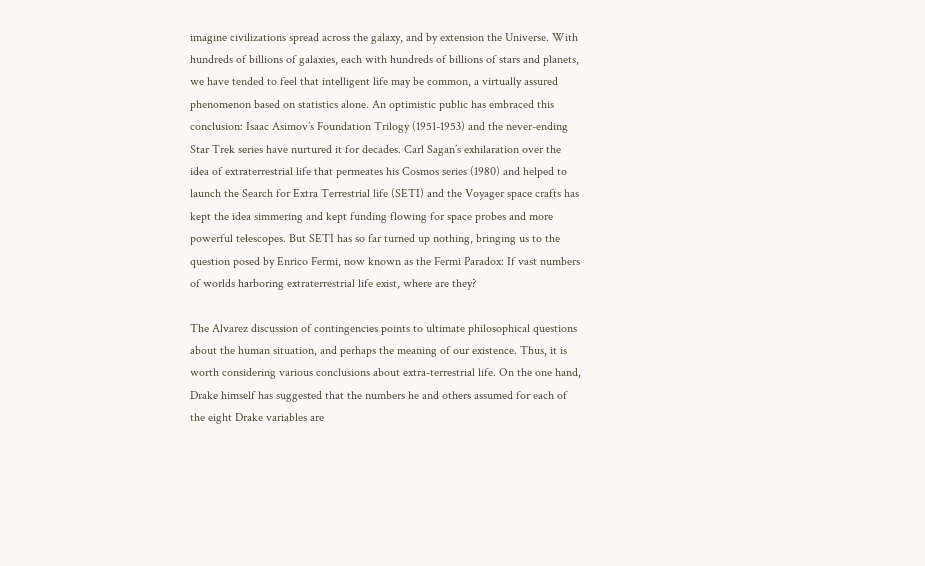imagine civilizations spread across the galaxy, and by extension the Universe. With hundreds of billions of galaxies, each with hundreds of billions of stars and planets, we have tended to feel that intelligent life may be common, a virtually assured phenomenon based on statistics alone. An optimistic public has embraced this conclusion: Isaac Asimov’s Foundation Trilogy (1951-1953) and the never-ending Star Trek series have nurtured it for decades. Carl Sagan’s exhilaration over the idea of extraterrestrial life that permeates his Cosmos series (1980) and helped to launch the Search for Extra Terrestrial life (SETI) and the Voyager space crafts has kept the idea simmering and kept funding flowing for space probes and more powerful telescopes. But SETI has so far turned up nothing, bringing us to the question posed by Enrico Fermi, now known as the Fermi Paradox: If vast numbers of worlds harboring extraterrestrial life exist, where are they?

The Alvarez discussion of contingencies points to ultimate philosophical questions about the human situation, and perhaps the meaning of our existence. Thus, it is worth considering various conclusions about extra-terrestrial life. On the one hand, Drake himself has suggested that the numbers he and others assumed for each of the eight Drake variables are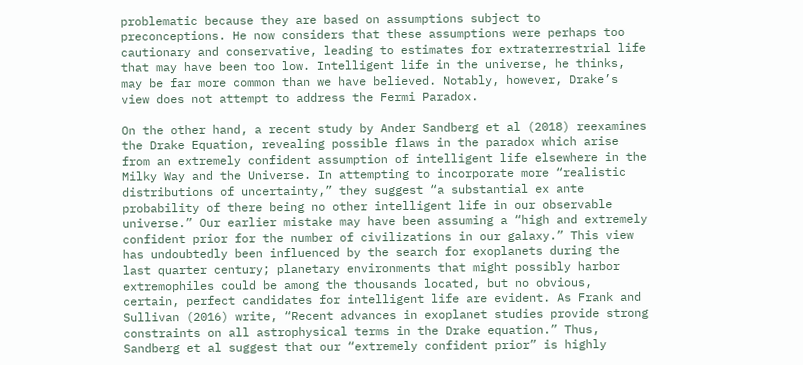problematic because they are based on assumptions subject to preconceptions. He now considers that these assumptions were perhaps too cautionary and conservative, leading to estimates for extraterrestrial life that may have been too low. Intelligent life in the universe, he thinks, may be far more common than we have believed. Notably, however, Drake’s view does not attempt to address the Fermi Paradox.

On the other hand, a recent study by Ander Sandberg et al (2018) reexamines the Drake Equation, revealing possible flaws in the paradox which arise from an extremely confident assumption of intelligent life elsewhere in the Milky Way and the Universe. In attempting to incorporate more “realistic distributions of uncertainty,” they suggest “a substantial ex ante probability of there being no other intelligent life in our observable universe.” Our earlier mistake may have been assuming a “high and extremely confident prior for the number of civilizations in our galaxy.” This view has undoubtedly been influenced by the search for exoplanets during the last quarter century; planetary environments that might possibly harbor extremophiles could be among the thousands located, but no obvious, certain, perfect candidates for intelligent life are evident. As Frank and Sullivan (2016) write, “Recent advances in exoplanet studies provide strong constraints on all astrophysical terms in the Drake equation.” Thus, Sandberg et al suggest that our “extremely confident prior” is highly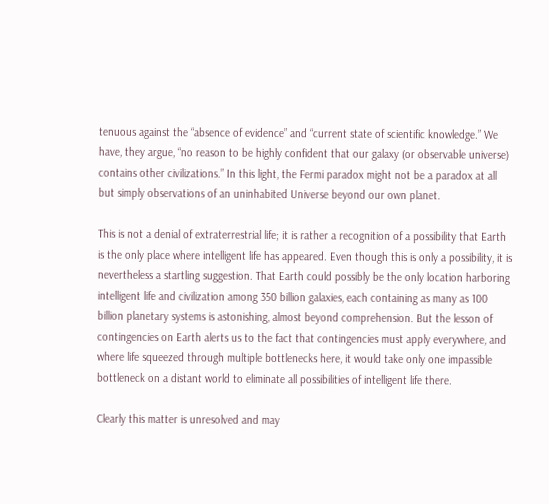tenuous against the “absence of evidence” and “current state of scientific knowledge.” We have, they argue, “no reason to be highly confident that our galaxy (or observable universe) contains other civilizations.” In this light, the Fermi paradox might not be a paradox at all but simply observations of an uninhabited Universe beyond our own planet.

This is not a denial of extraterrestrial life; it is rather a recognition of a possibility that Earth is the only place where intelligent life has appeared. Even though this is only a possibility, it is nevertheless a startling suggestion. That Earth could possibly be the only location harboring intelligent life and civilization among 350 billion galaxies, each containing as many as 100 billion planetary systems is astonishing, almost beyond comprehension. But the lesson of contingencies on Earth alerts us to the fact that contingencies must apply everywhere, and where life squeezed through multiple bottlenecks here, it would take only one impassible bottleneck on a distant world to eliminate all possibilities of intelligent life there.

Clearly this matter is unresolved and may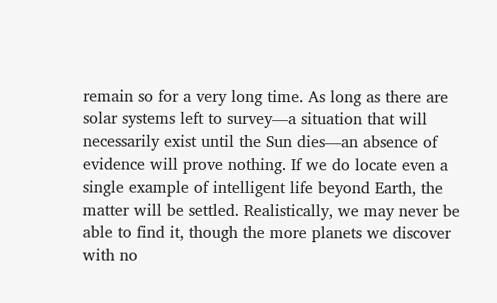remain so for a very long time. As long as there are solar systems left to survey—a situation that will necessarily exist until the Sun dies—an absence of evidence will prove nothing. If we do locate even a single example of intelligent life beyond Earth, the matter will be settled. Realistically, we may never be able to find it, though the more planets we discover with no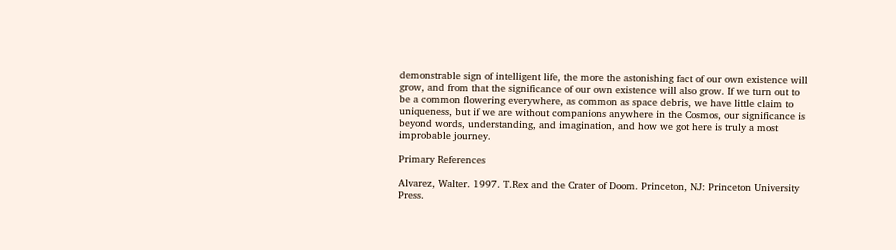demonstrable sign of intelligent life, the more the astonishing fact of our own existence will grow, and from that the significance of our own existence will also grow. If we turn out to be a common flowering everywhere, as common as space debris, we have little claim to uniqueness, but if we are without companions anywhere in the Cosmos, our significance is beyond words, understanding, and imagination, and how we got here is truly a most improbable journey.

Primary References

Alvarez, Walter. 1997. T.Rex and the Crater of Doom. Princeton, NJ: Princeton University Press.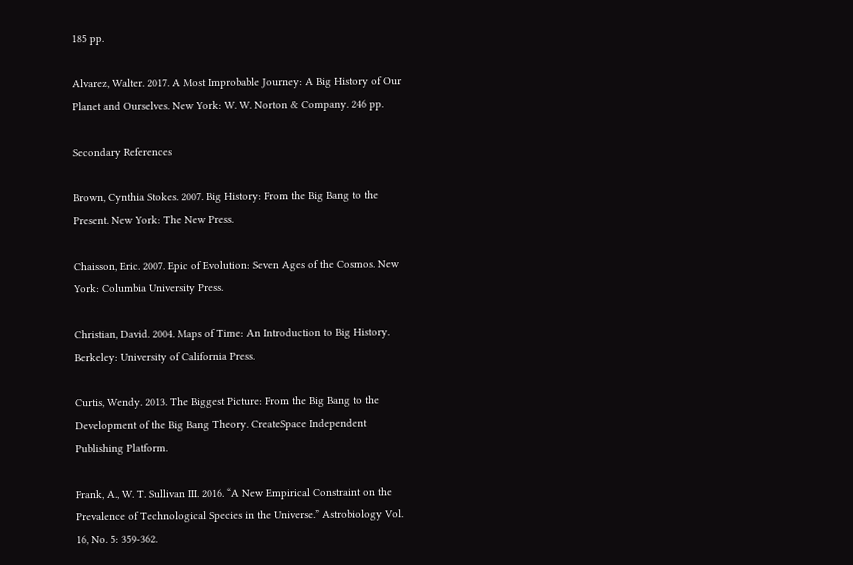185 pp.

Alvarez, Walter. 2017. A Most Improbable Journey: A Big History of Our Planet and Ourselves. New York: W. W. Norton & Company. 246 pp.

Secondary References

Brown, Cynthia Stokes. 2007. Big History: From the Big Bang to the Present. New York: The New Press.

Chaisson, Eric. 2007. Epic of Evolution: Seven Ages of the Cosmos. New York: Columbia University Press.

Christian, David. 2004. Maps of Time: An Introduction to Big History. Berkeley: University of California Press.

Curtis, Wendy. 2013. The Biggest Picture: From the Big Bang to the Development of the Big Bang Theory. CreateSpace Independent Publishing Platform.

Frank, A., W. T. Sullivan III. 2016. “A New Empirical Constraint on the Prevalence of Technological Species in the Universe.” Astrobiology Vol. 16, No. 5: 359-362.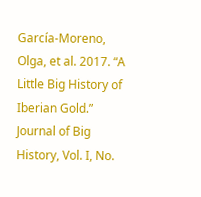García-Moreno, Olga, et al. 2017. “A Little Big History of Iberian Gold.” Journal of Big History, Vol. I, No.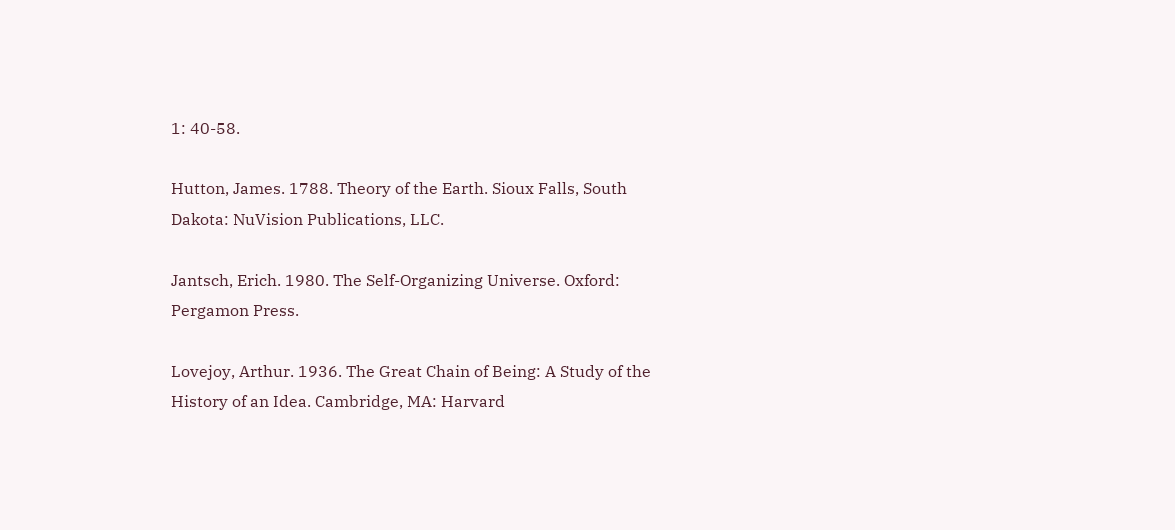1: 40-58.

Hutton, James. 1788. Theory of the Earth. Sioux Falls, South Dakota: NuVision Publications, LLC.

Jantsch, Erich. 1980. The Self-Organizing Universe. Oxford: Pergamon Press.

Lovejoy, Arthur. 1936. The Great Chain of Being: A Study of the History of an Idea. Cambridge, MA: Harvard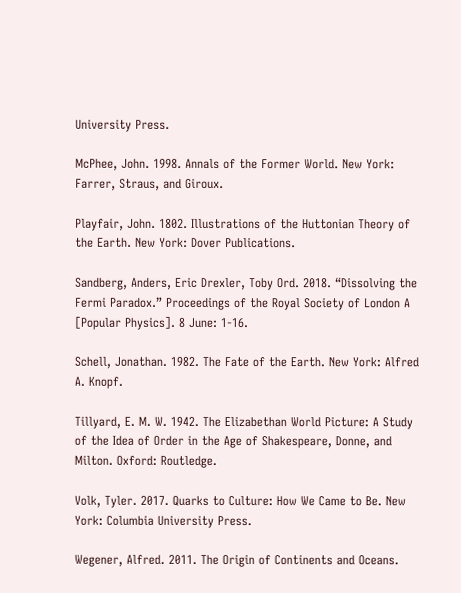University Press.

McPhee, John. 1998. Annals of the Former World. New York: Farrer, Straus, and Giroux.

Playfair, John. 1802. Illustrations of the Huttonian Theory of the Earth. New York: Dover Publications.

Sandberg, Anders, Eric Drexler, Toby Ord. 2018. “Dissolving the Fermi Paradox.” Proceedings of the Royal Society of London A [Popular Physics]. 8 June: 1-16.

Schell, Jonathan. 1982. The Fate of the Earth. New York: Alfred A. Knopf.

Tillyard, E. M. W. 1942. The Elizabethan World Picture: A Study of the Idea of Order in the Age of Shakespeare, Donne, and Milton. Oxford: Routledge.

Volk, Tyler. 2017. Quarks to Culture: How We Came to Be. New York: Columbia University Press.

Wegener, Alfred. 2011. The Origin of Continents and Oceans.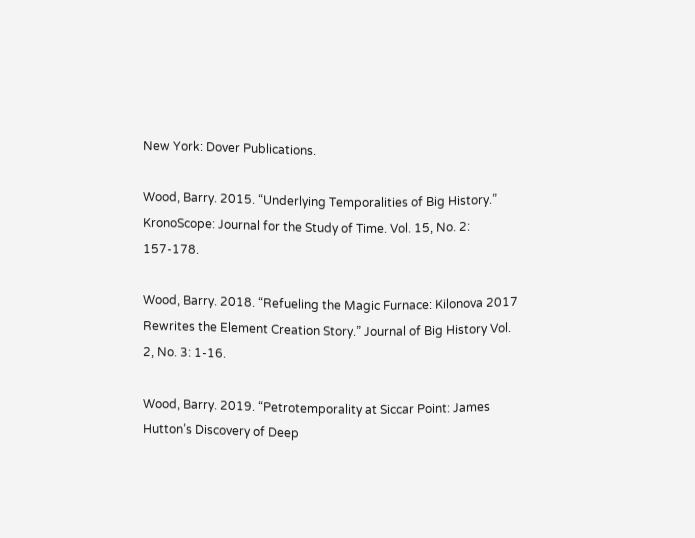New York: Dover Publications.

Wood, Barry. 2015. “Underlying Temporalities of Big History.” KronoScope: Journal for the Study of Time. Vol. 15, No. 2: 157-178.

Wood, Barry. 2018. “Refueling the Magic Furnace: Kilonova 2017 Rewrites the Element Creation Story.” Journal of Big History Vol. 2, No. 3: 1-16.

Wood, Barry. 2019. “Petrotemporality at Siccar Point: James Hutton’s Discovery of Deep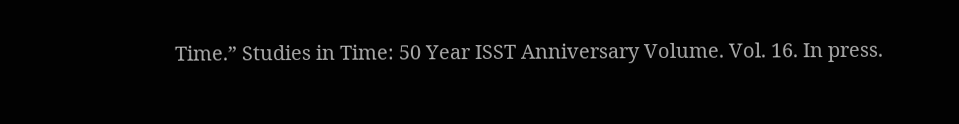Time.” Studies in Time: 50 Year ISST Anniversary Volume. Vol. 16. In press.